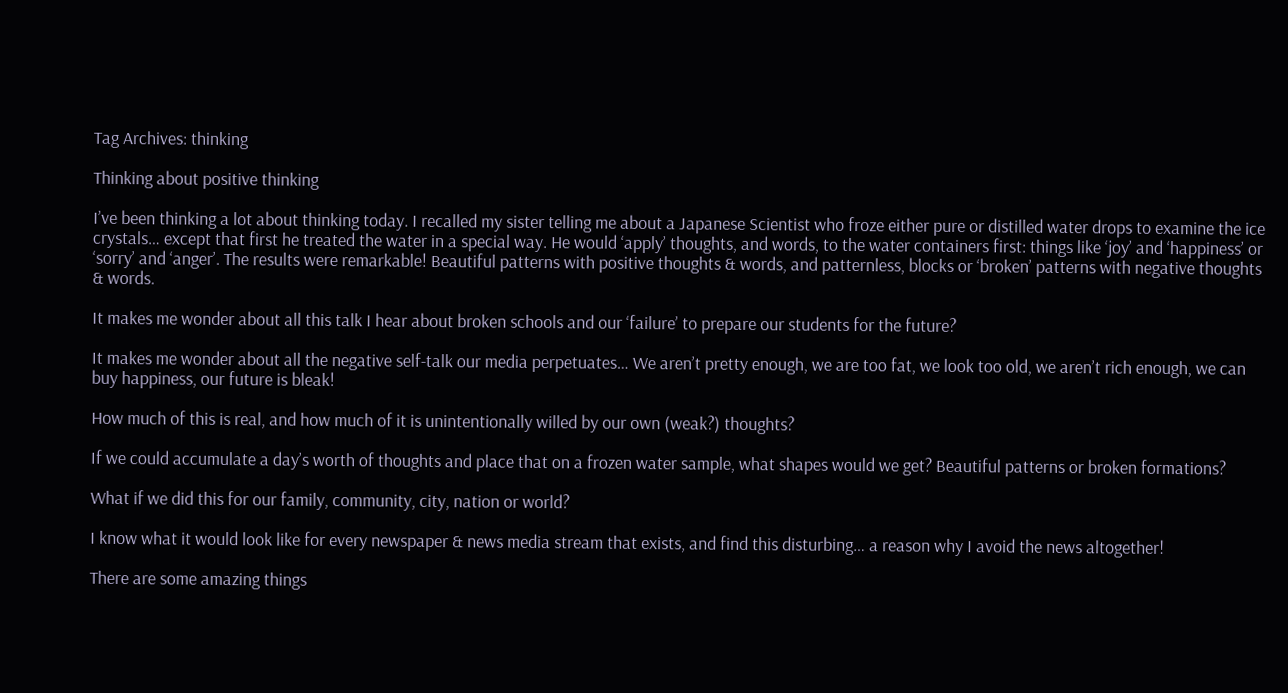Tag Archives: thinking

Thinking about positive thinking

I’ve been thinking a lot about thinking today. I recalled my sister telling me about a Japanese Scientist who froze either pure or distilled water drops to examine the ice crystals… except that first he treated the water in a special way. He would ‘apply’ thoughts, and words, to the water containers first: things like ‘joy’ and ‘happiness’ or ‘sorry’ and ‘anger’. The results were remarkable! Beautiful patterns with positive thoughts & words, and patternless, blocks or ‘broken’ patterns with negative thoughts & words.

It makes me wonder about all this talk I hear about broken schools and our ‘failure’ to prepare our students for the future?

It makes me wonder about all the negative self-talk our media perpetuates… We aren’t pretty enough, we are too fat, we look too old, we aren’t rich enough, we can buy happiness, our future is bleak!

How much of this is real, and how much of it is unintentionally willed by our own (weak?) thoughts?

If we could accumulate a day’s worth of thoughts and place that on a frozen water sample, what shapes would we get? Beautiful patterns or broken formations?

What if we did this for our family, community, city, nation or world?

I know what it would look like for every newspaper & news media stream that exists, and find this disturbing… a reason why I avoid the news altogether!

There are some amazing things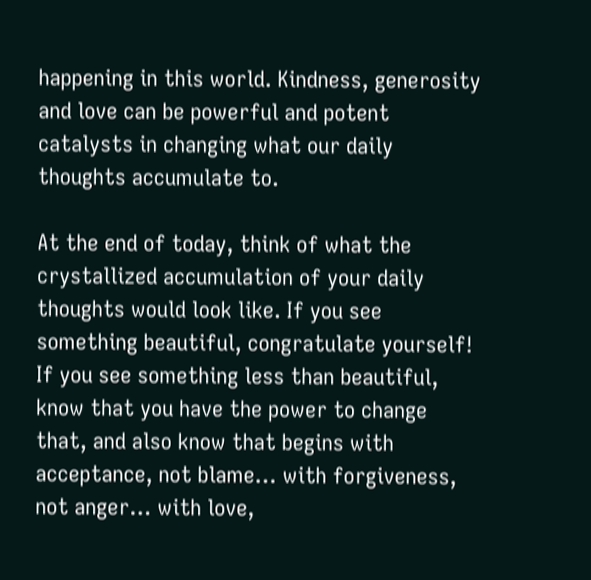happening in this world. Kindness, generosity and love can be powerful and potent catalysts in changing what our daily thoughts accumulate to.

At the end of today, think of what the crystallized accumulation of your daily thoughts would look like. If you see something beautiful, congratulate yourself! If you see something less than beautiful, know that you have the power to change that, and also know that begins with acceptance, not blame… with forgiveness, not anger… with love,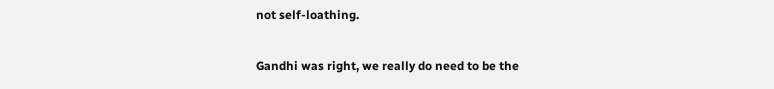not self-loathing.

Gandhi was right, we really do need to be the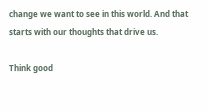change we want to see in this world. And that starts with our thoughts that drive us.

Think good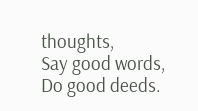thoughts,
Say good words,
Do good deeds.